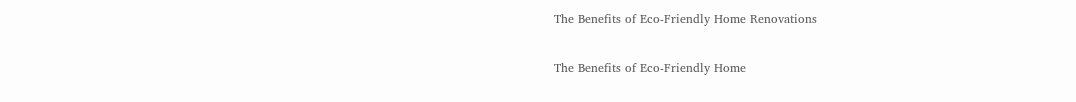The Benefits of Eco-Friendly Home Renovations

The Benefits of Eco-Friendly Home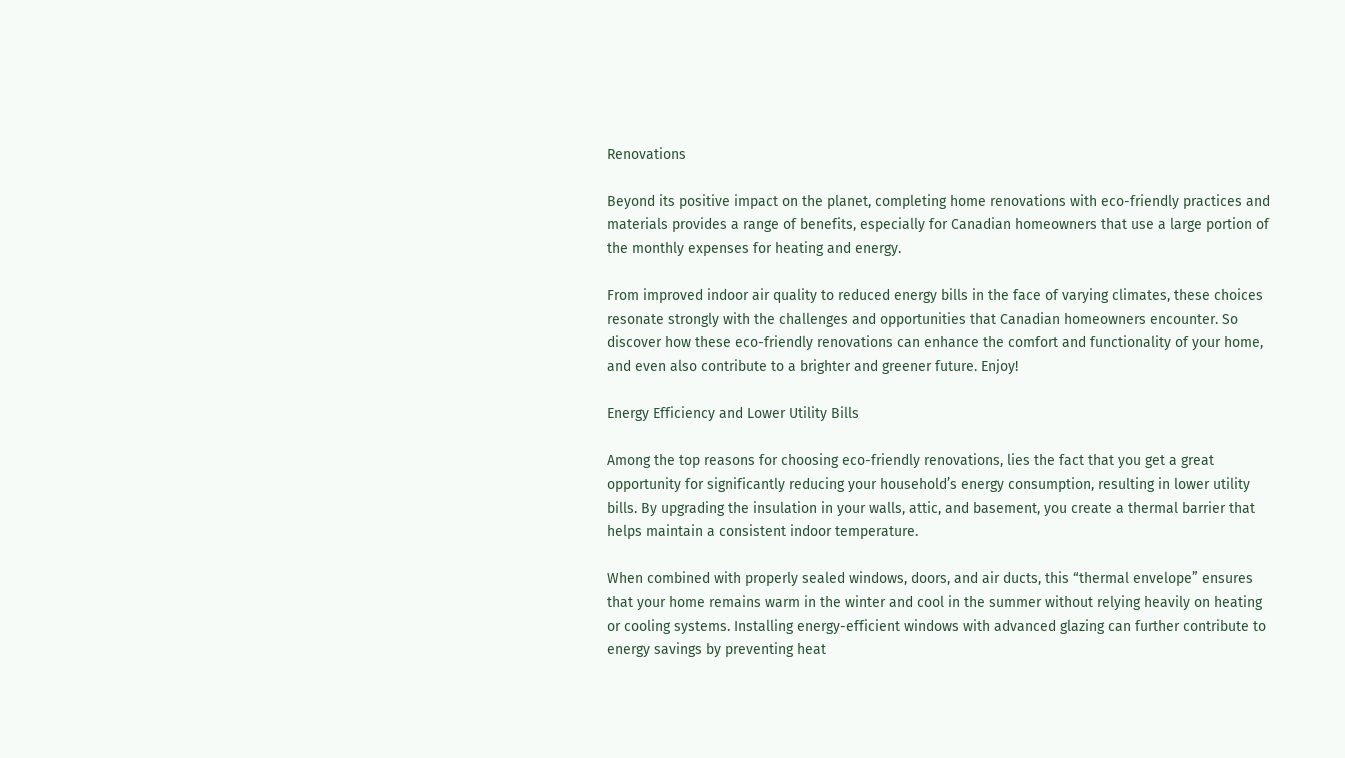Renovations

Beyond its positive impact on the planet, completing home renovations with eco-friendly practices and materials provides a range of benefits, especially for Canadian homeowners that use a large portion of the monthly expenses for heating and energy.

From improved indoor air quality to reduced energy bills in the face of varying climates, these choices resonate strongly with the challenges and opportunities that Canadian homeowners encounter. So discover how these eco-friendly renovations can enhance the comfort and functionality of your home, and even also contribute to a brighter and greener future. Enjoy!

Energy Efficiency and Lower Utility Bills

Among the top reasons for choosing eco-friendly renovations, lies the fact that you get a great opportunity for significantly reducing your household’s energy consumption, resulting in lower utility bills. By upgrading the insulation in your walls, attic, and basement, you create a thermal barrier that helps maintain a consistent indoor temperature.

When combined with properly sealed windows, doors, and air ducts, this “thermal envelope” ensures that your home remains warm in the winter and cool in the summer without relying heavily on heating or cooling systems. Installing energy-efficient windows with advanced glazing can further contribute to energy savings by preventing heat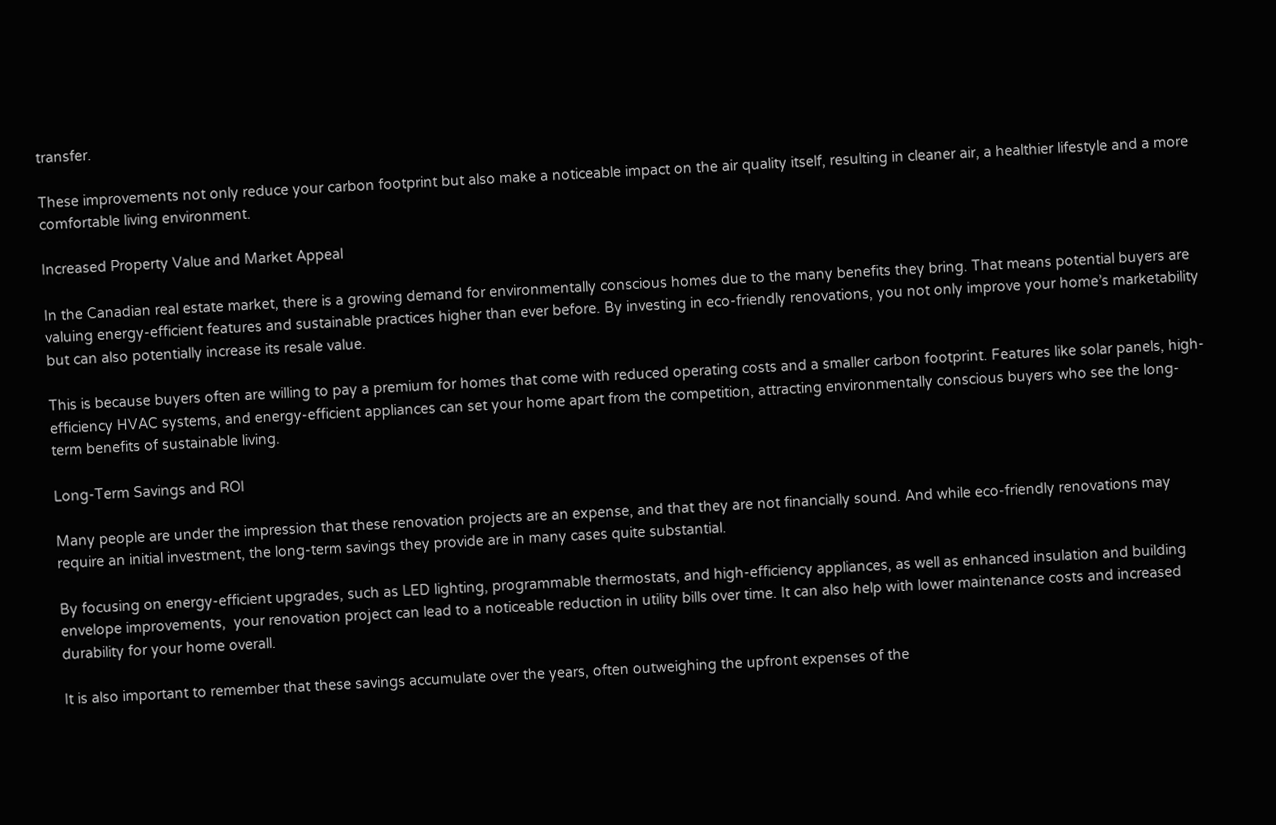transfer.

These improvements not only reduce your carbon footprint but also make a noticeable impact on the air quality itself, resulting in cleaner air, a healthier lifestyle and a more comfortable living environment.

Increased Property Value and Market Appeal

In the Canadian real estate market, there is a growing demand for environmentally conscious homes due to the many benefits they bring. That means potential buyers are valuing energy-efficient features and sustainable practices higher than ever before. By investing in eco-friendly renovations, you not only improve your home’s marketability but can also potentially increase its resale value.

This is because buyers often are willing to pay a premium for homes that come with reduced operating costs and a smaller carbon footprint. Features like solar panels, high-efficiency HVAC systems, and energy-efficient appliances can set your home apart from the competition, attracting environmentally conscious buyers who see the long-term benefits of sustainable living.

Long-Term Savings and ROI

Many people are under the impression that these renovation projects are an expense, and that they are not financially sound. And while eco-friendly renovations may require an initial investment, the long-term savings they provide are in many cases quite substantial.

By focusing on energy-efficient upgrades, such as LED lighting, programmable thermostats, and high-efficiency appliances, as well as enhanced insulation and building envelope improvements,  your renovation project can lead to a noticeable reduction in utility bills over time. It can also help with lower maintenance costs and increased durability for your home overall.

It is also important to remember that these savings accumulate over the years, often outweighing the upfront expenses of the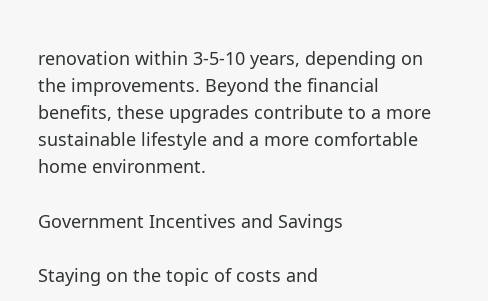renovation within 3-5-10 years, depending on the improvements. Beyond the financial benefits, these upgrades contribute to a more sustainable lifestyle and a more comfortable home environment.

Government Incentives and Savings

Staying on the topic of costs and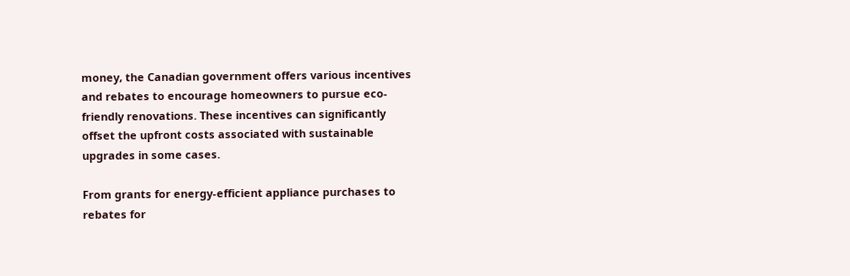money, the Canadian government offers various incentives and rebates to encourage homeowners to pursue eco-friendly renovations. These incentives can significantly offset the upfront costs associated with sustainable upgrades in some cases.

From grants for energy-efficient appliance purchases to rebates for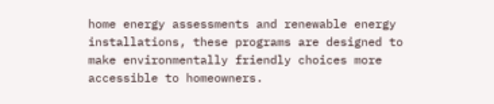home energy assessments and renewable energy installations, these programs are designed to make environmentally friendly choices more accessible to homeowners.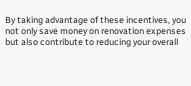By taking advantage of these incentives, you not only save money on renovation expenses but also contribute to reducing your overall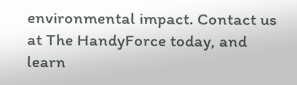environmental impact. Contact us at The HandyForce today, and learn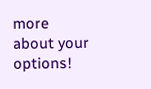more about your options!